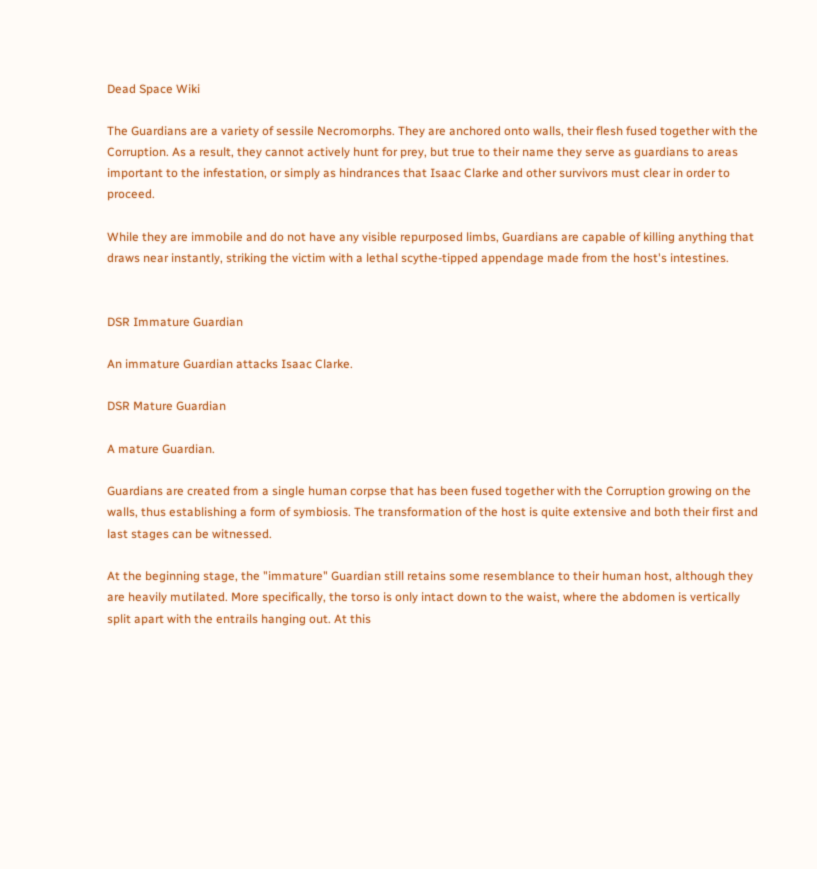Dead Space Wiki

The Guardians are a variety of sessile Necromorphs. They are anchored onto walls, their flesh fused together with the Corruption. As a result, they cannot actively hunt for prey, but true to their name they serve as guardians to areas important to the infestation, or simply as hindrances that Isaac Clarke and other survivors must clear in order to proceed.

While they are immobile and do not have any visible repurposed limbs, Guardians are capable of killing anything that draws near instantly, striking the victim with a lethal scythe-tipped appendage made from the host's intestines.


DSR Immature Guardian

An immature Guardian attacks Isaac Clarke.

DSR Mature Guardian

A mature Guardian.

Guardians are created from a single human corpse that has been fused together with the Corruption growing on the walls, thus establishing a form of symbiosis. The transformation of the host is quite extensive and both their first and last stages can be witnessed.

At the beginning stage, the "immature" Guardian still retains some resemblance to their human host, although they are heavily mutilated. More specifically, the torso is only intact down to the waist, where the abdomen is vertically split apart with the entrails hanging out. At this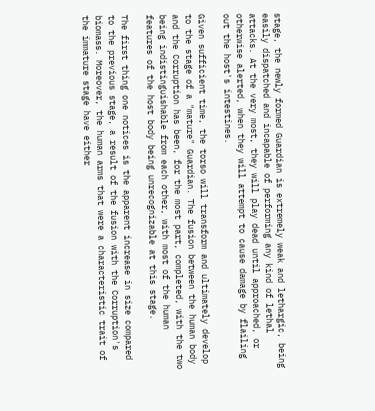stage, the newly formed Guardian is extremely weak and lethargic, being easily dispatched and incapable of performing any kind of lethal attacks. At the very most, they will play dead until approached, or otherwise alerted, when they will attempt to cause damage by flailing out the host's intestines.

Given sufficient time, the torso will transform and ultimately develop to the stage of a "mature" Guardian. The fusion between the human body and the Corruption has been, for the most part, completed, with the two being indistinguishable from each other, with most of the human features of the host body being unrecognizable at this stage.

The first thing one notices is the apparent increase in size compared to the previous stage, a result of the fusion with the Corruption's biomass. Moreover, the human arms that were a characteristic trait of the immature stage have either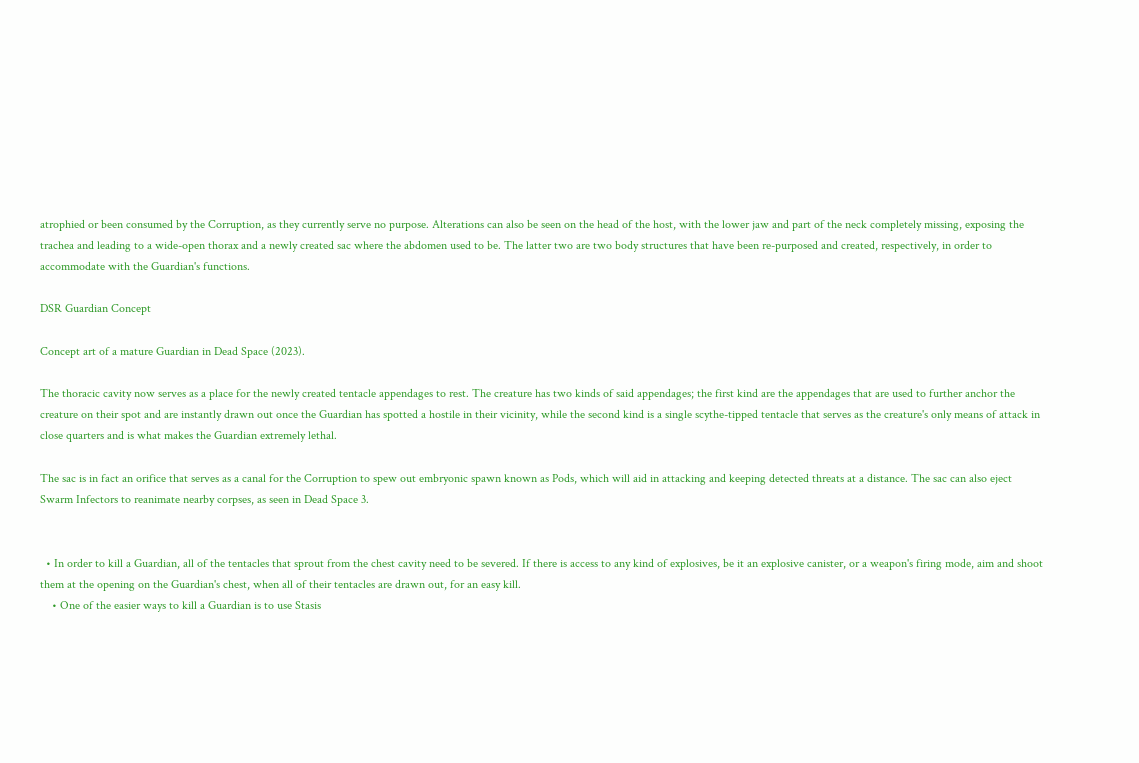atrophied or been consumed by the Corruption, as they currently serve no purpose. Alterations can also be seen on the head of the host, with the lower jaw and part of the neck completely missing, exposing the trachea and leading to a wide-open thorax and a newly created sac where the abdomen used to be. The latter two are two body structures that have been re-purposed and created, respectively, in order to accommodate with the Guardian's functions.

DSR Guardian Concept

Concept art of a mature Guardian in Dead Space (2023).

The thoracic cavity now serves as a place for the newly created tentacle appendages to rest. The creature has two kinds of said appendages; the first kind are the appendages that are used to further anchor the creature on their spot and are instantly drawn out once the Guardian has spotted a hostile in their vicinity, while the second kind is a single scythe-tipped tentacle that serves as the creature's only means of attack in close quarters and is what makes the Guardian extremely lethal.

The sac is in fact an orifice that serves as a canal for the Corruption to spew out embryonic spawn known as Pods, which will aid in attacking and keeping detected threats at a distance. The sac can also eject Swarm Infectors to reanimate nearby corpses, as seen in Dead Space 3.


  • In order to kill a Guardian, all of the tentacles that sprout from the chest cavity need to be severed. If there is access to any kind of explosives, be it an explosive canister, or a weapon's firing mode, aim and shoot them at the opening on the Guardian's chest, when all of their tentacles are drawn out, for an easy kill.
    • One of the easier ways to kill a Guardian is to use Stasis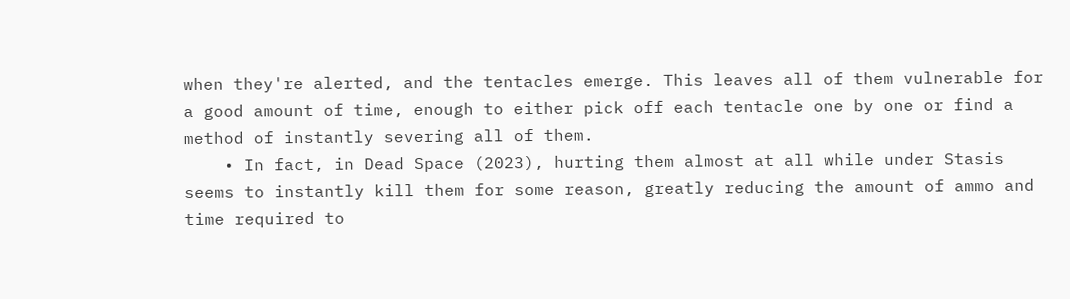when they're alerted, and the tentacles emerge. This leaves all of them vulnerable for a good amount of time, enough to either pick off each tentacle one by one or find a method of instantly severing all of them.
    • In fact, in Dead Space (2023), hurting them almost at all while under Stasis seems to instantly kill them for some reason, greatly reducing the amount of ammo and time required to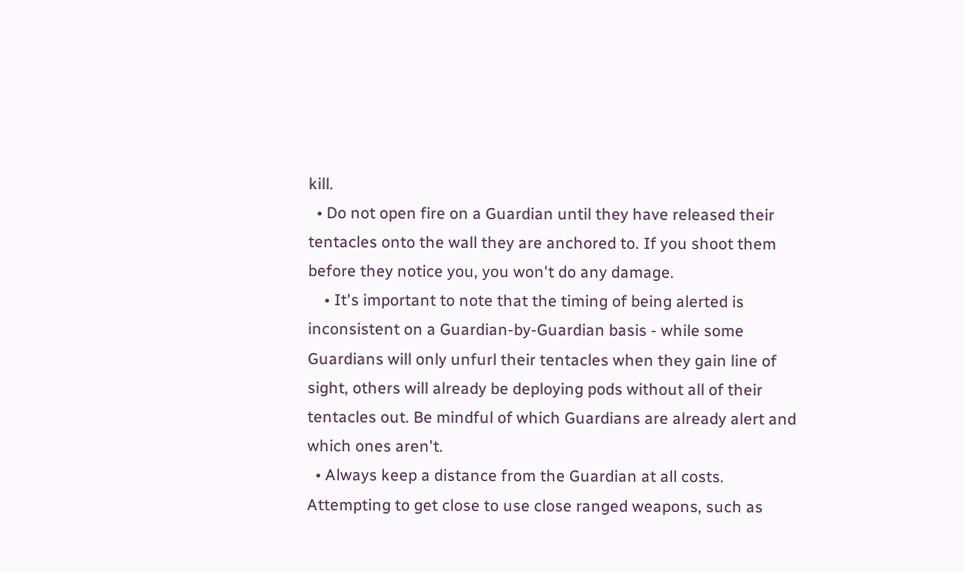kill.
  • Do not open fire on a Guardian until they have released their tentacles onto the wall they are anchored to. If you shoot them before they notice you, you won't do any damage.
    • It's important to note that the timing of being alerted is inconsistent on a Guardian-by-Guardian basis - while some Guardians will only unfurl their tentacles when they gain line of sight, others will already be deploying pods without all of their tentacles out. Be mindful of which Guardians are already alert and which ones aren't.
  • Always keep a distance from the Guardian at all costs. Attempting to get close to use close ranged weapons, such as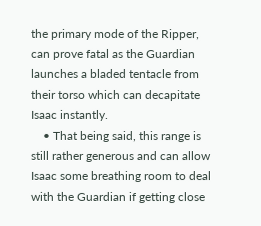the primary mode of the Ripper, can prove fatal as the Guardian launches a bladed tentacle from their torso which can decapitate Isaac instantly.
    • That being said, this range is still rather generous and can allow Isaac some breathing room to deal with the Guardian if getting close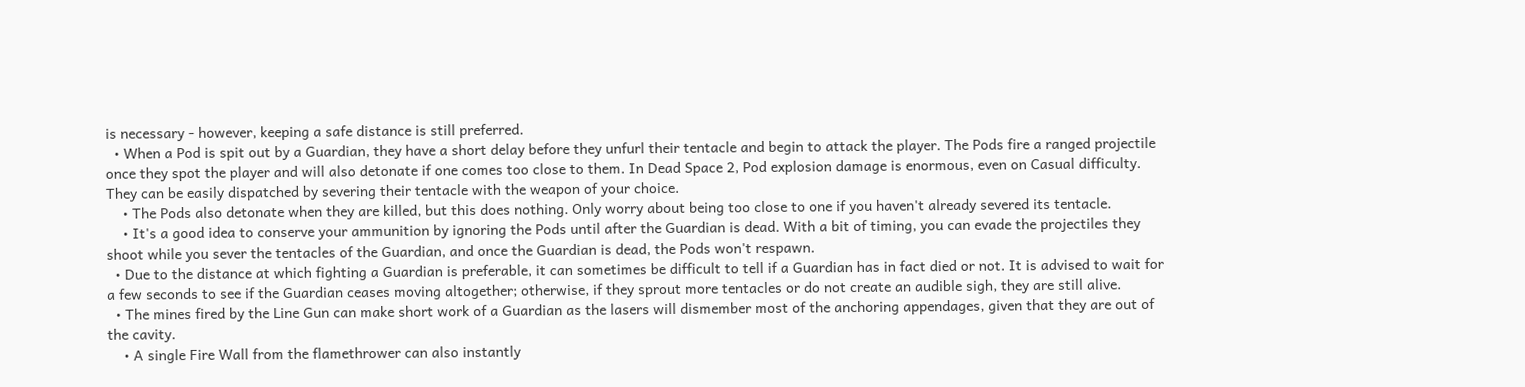is necessary - however, keeping a safe distance is still preferred.
  • When a Pod is spit out by a Guardian, they have a short delay before they unfurl their tentacle and begin to attack the player. The Pods fire a ranged projectile once they spot the player and will also detonate if one comes too close to them. In Dead Space 2, Pod explosion damage is enormous, even on Casual difficulty. They can be easily dispatched by severing their tentacle with the weapon of your choice.
    • The Pods also detonate when they are killed, but this does nothing. Only worry about being too close to one if you haven't already severed its tentacle.
    • It's a good idea to conserve your ammunition by ignoring the Pods until after the Guardian is dead. With a bit of timing, you can evade the projectiles they shoot while you sever the tentacles of the Guardian, and once the Guardian is dead, the Pods won't respawn.
  • Due to the distance at which fighting a Guardian is preferable, it can sometimes be difficult to tell if a Guardian has in fact died or not. It is advised to wait for a few seconds to see if the Guardian ceases moving altogether; otherwise, if they sprout more tentacles or do not create an audible sigh, they are still alive.
  • The mines fired by the Line Gun can make short work of a Guardian as the lasers will dismember most of the anchoring appendages, given that they are out of the cavity.
    • A single Fire Wall from the flamethrower can also instantly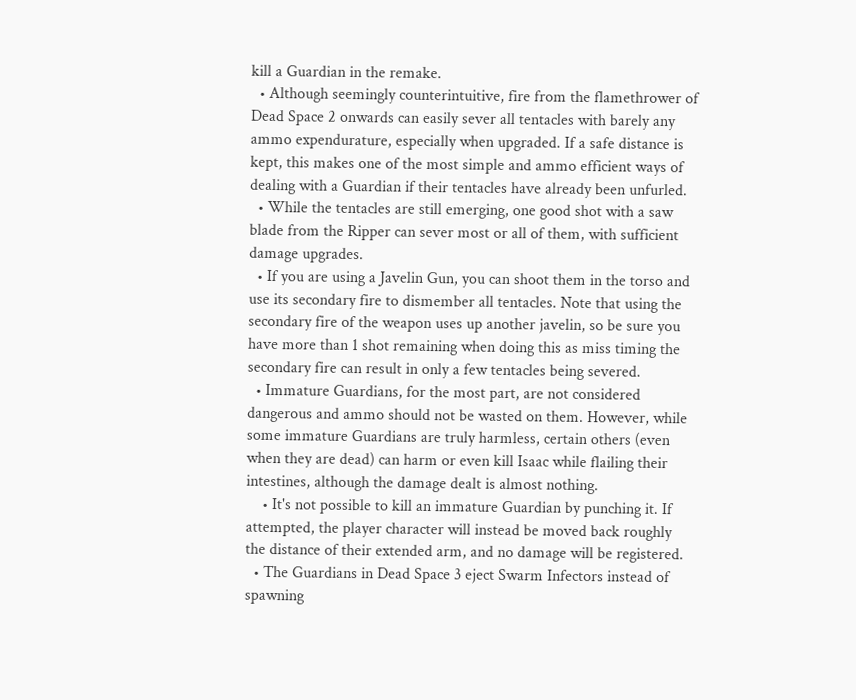kill a Guardian in the remake.
  • Although seemingly counterintuitive, fire from the flamethrower of Dead Space 2 onwards can easily sever all tentacles with barely any ammo expendurature, especially when upgraded. If a safe distance is kept, this makes one of the most simple and ammo efficient ways of dealing with a Guardian if their tentacles have already been unfurled.
  • While the tentacles are still emerging, one good shot with a saw blade from the Ripper can sever most or all of them, with sufficient damage upgrades.
  • If you are using a Javelin Gun, you can shoot them in the torso and use its secondary fire to dismember all tentacles. Note that using the secondary fire of the weapon uses up another javelin, so be sure you have more than 1 shot remaining when doing this as miss timing the secondary fire can result in only a few tentacles being severed.
  • Immature Guardians, for the most part, are not considered dangerous and ammo should not be wasted on them. However, while some immature Guardians are truly harmless, certain others (even when they are dead) can harm or even kill Isaac while flailing their intestines, although the damage dealt is almost nothing.
    • It's not possible to kill an immature Guardian by punching it. If attempted, the player character will instead be moved back roughly the distance of their extended arm, and no damage will be registered.
  • The Guardians in Dead Space 3 eject Swarm Infectors instead of spawning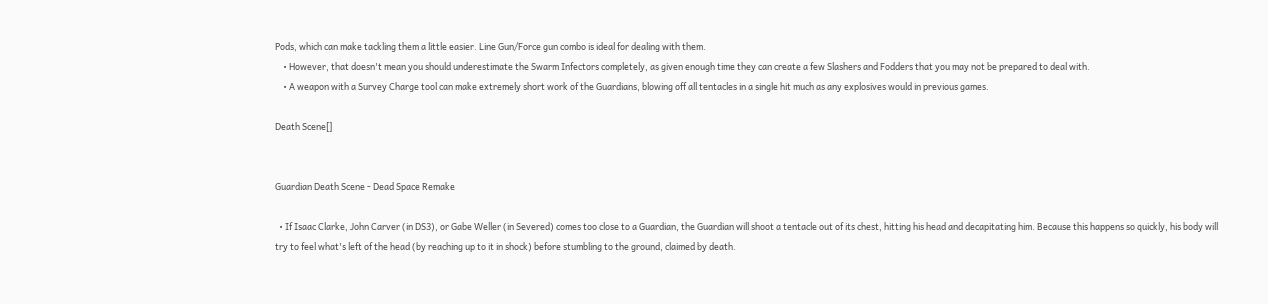Pods, which can make tackling them a little easier. Line Gun/Force gun combo is ideal for dealing with them.
    • However, that doesn't mean you should underestimate the Swarm Infectors completely, as given enough time they can create a few Slashers and Fodders that you may not be prepared to deal with.
    • A weapon with a Survey Charge tool can make extremely short work of the Guardians, blowing off all tentacles in a single hit much as any explosives would in previous games.

Death Scene[]


Guardian Death Scene - Dead Space Remake

  • If Isaac Clarke, John Carver (in DS3), or Gabe Weller (in Severed) comes too close to a Guardian, the Guardian will shoot a tentacle out of its chest, hitting his head and decapitating him. Because this happens so quickly, his body will try to feel what's left of the head (by reaching up to it in shock) before stumbling to the ground, claimed by death.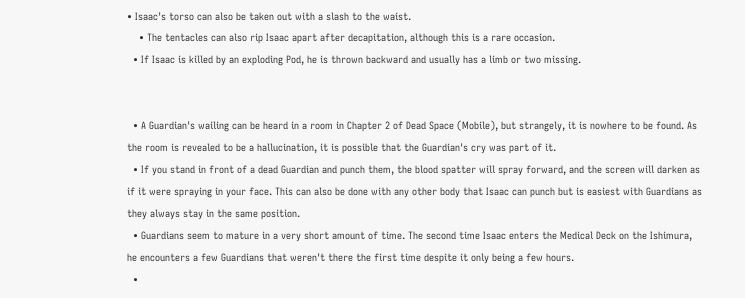• Isaac's torso can also be taken out with a slash to the waist.
    • The tentacles can also rip Isaac apart after decapitation, although this is a rare occasion.
  • If Isaac is killed by an exploding Pod, he is thrown backward and usually has a limb or two missing.


  • A Guardian's wailing can be heard in a room in Chapter 2 of Dead Space (Mobile), but strangely, it is nowhere to be found. As the room is revealed to be a hallucination, it is possible that the Guardian's cry was part of it.
  • If you stand in front of a dead Guardian and punch them, the blood spatter will spray forward, and the screen will darken as if it were spraying in your face. This can also be done with any other body that Isaac can punch but is easiest with Guardians as they always stay in the same position.
  • Guardians seem to mature in a very short amount of time. The second time Isaac enters the Medical Deck on the Ishimura, he encounters a few Guardians that weren't there the first time despite it only being a few hours.
  •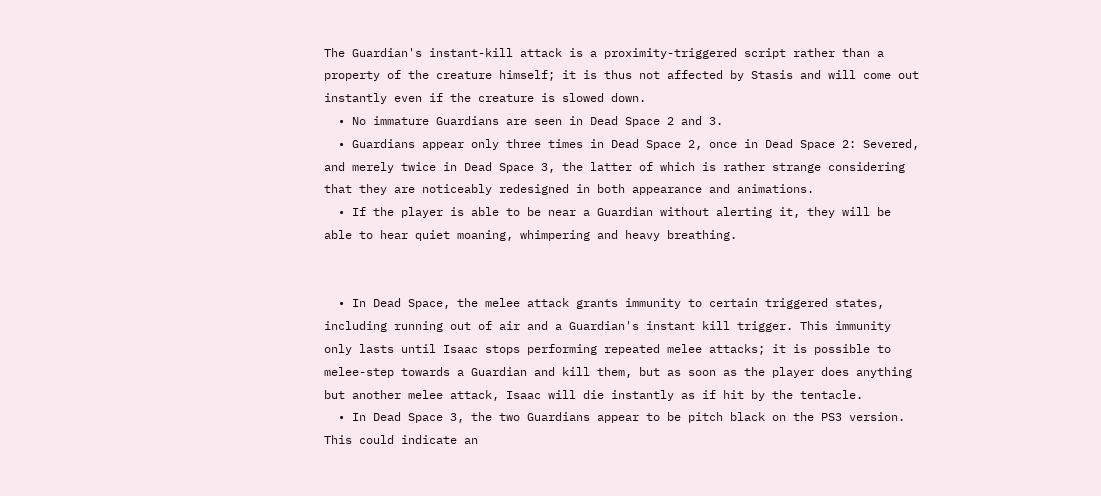The Guardian's instant-kill attack is a proximity-triggered script rather than a property of the creature himself; it is thus not affected by Stasis and will come out instantly even if the creature is slowed down.
  • No immature Guardians are seen in Dead Space 2 and 3.
  • Guardians appear only three times in Dead Space 2, once in Dead Space 2: Severed, and merely twice in Dead Space 3, the latter of which is rather strange considering that they are noticeably redesigned in both appearance and animations.
  • If the player is able to be near a Guardian without alerting it, they will be able to hear quiet moaning, whimpering and heavy breathing.


  • In Dead Space, the melee attack grants immunity to certain triggered states, including running out of air and a Guardian's instant kill trigger. This immunity only lasts until Isaac stops performing repeated melee attacks; it is possible to melee-step towards a Guardian and kill them, but as soon as the player does anything but another melee attack, Isaac will die instantly as if hit by the tentacle.
  • In Dead Space 3, the two Guardians appear to be pitch black on the PS3 version. This could indicate an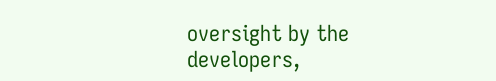oversight by the developers,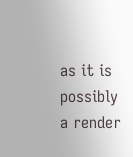as it is possibly a render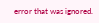error that was ignored.